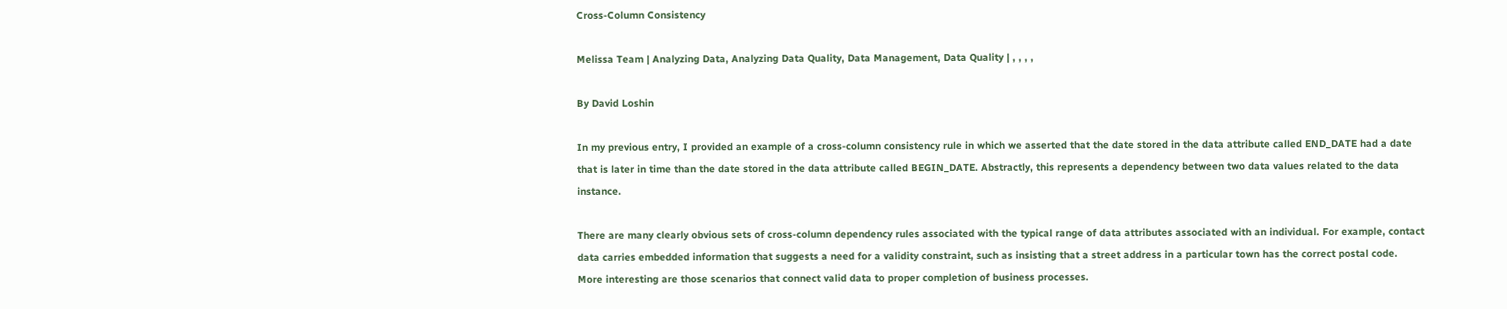Cross-Column Consistency

Melissa Team | Analyzing Data, Analyzing Data Quality, Data Management, Data Quality | , , , ,

By David Loshin

In my previous entry, I provided an example of a cross-column consistency rule in which we asserted that the date stored in the data attribute called END_DATE had a date that is later in time than the date stored in the data attribute called BEGIN_DATE. Abstractly, this represents a dependency between two data values related to the data instance.

There are many clearly obvious sets of cross-column dependency rules associated with the typical range of data attributes associated with an individual. For example, contact data carries embedded information that suggests a need for a validity constraint, such as insisting that a street address in a particular town has the correct postal code.
More interesting are those scenarios that connect valid data to proper completion of business processes.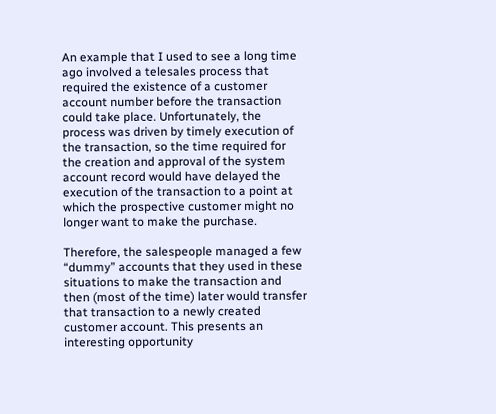An example that I used to see a long time ago involved a telesales process that required the existence of a customer account number before the transaction could take place. Unfortunately, the process was driven by timely execution of the transaction, so the time required for the creation and approval of the system account record would have delayed the execution of the transaction to a point at which the prospective customer might no longer want to make the purchase.

Therefore, the salespeople managed a few “dummy” accounts that they used in these situations to make the transaction and then (most of the time) later would transfer that transaction to a newly created customer account. This presents an interesting opportunity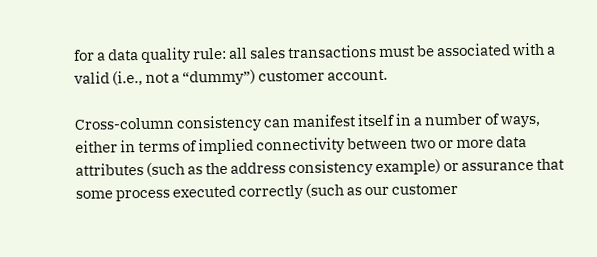for a data quality rule: all sales transactions must be associated with a valid (i.e., not a “dummy”) customer account.

Cross-column consistency can manifest itself in a number of ways, either in terms of implied connectivity between two or more data attributes (such as the address consistency example) or assurance that some process executed correctly (such as our customer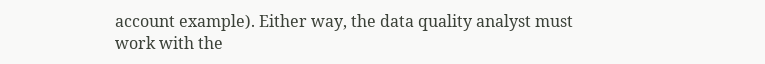account example). Either way, the data quality analyst must work with the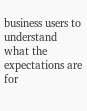business users to understand what the expectations are for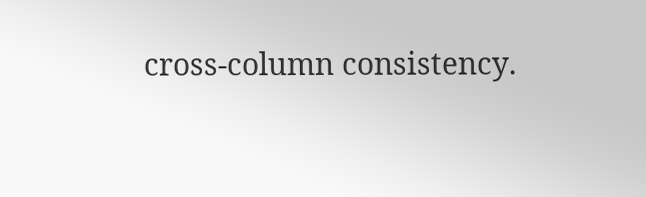cross-column consistency.